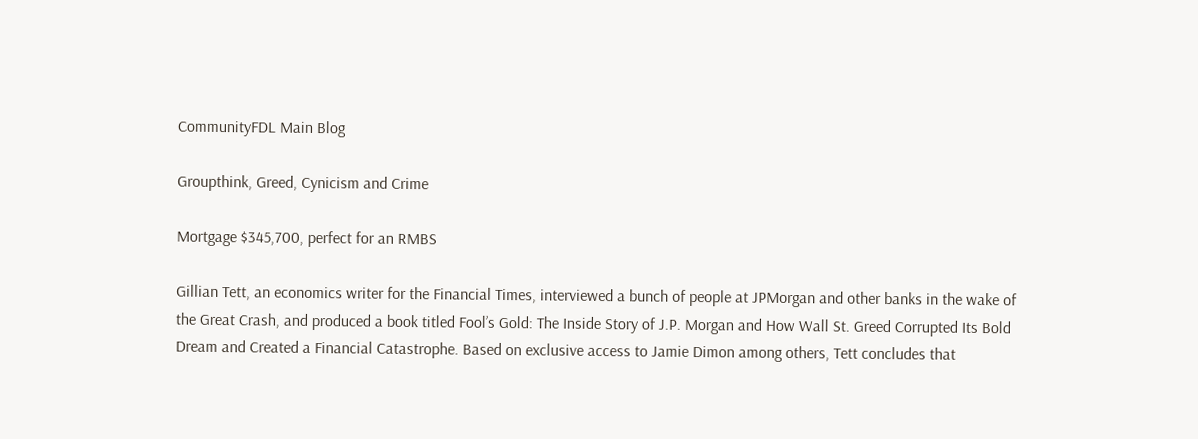CommunityFDL Main Blog

Groupthink, Greed, Cynicism and Crime

Mortgage $345,700, perfect for an RMBS

Gillian Tett, an economics writer for the Financial Times, interviewed a bunch of people at JPMorgan and other banks in the wake of the Great Crash, and produced a book titled Fool’s Gold: The Inside Story of J.P. Morgan and How Wall St. Greed Corrupted Its Bold Dream and Created a Financial Catastrophe. Based on exclusive access to Jamie Dimon among others, Tett concludes that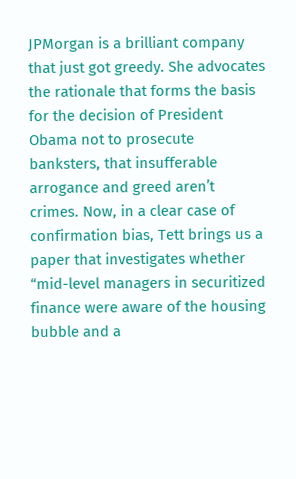JPMorgan is a brilliant company that just got greedy. She advocates the rationale that forms the basis for the decision of President Obama not to prosecute banksters, that insufferable arrogance and greed aren’t crimes. Now, in a clear case of confirmation bias, Tett brings us a paper that investigates whether “mid-level managers in securitized finance were aware of the housing bubble and a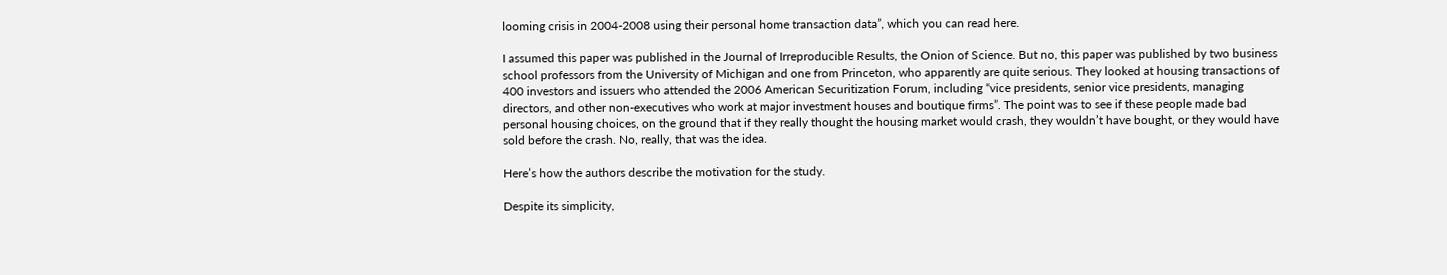looming crisis in 2004-2008 using their personal home transaction data”, which you can read here.

I assumed this paper was published in the Journal of Irreproducible Results, the Onion of Science. But no, this paper was published by two business school professors from the University of Michigan and one from Princeton, who apparently are quite serious. They looked at housing transactions of 400 investors and issuers who attended the 2006 American Securitization Forum, including “vice presidents, senior vice presidents, managing directors, and other non-executives who work at major investment houses and boutique firms”. The point was to see if these people made bad personal housing choices, on the ground that if they really thought the housing market would crash, they wouldn’t have bought, or they would have sold before the crash. No, really, that was the idea.

Here’s how the authors describe the motivation for the study.

Despite its simplicity,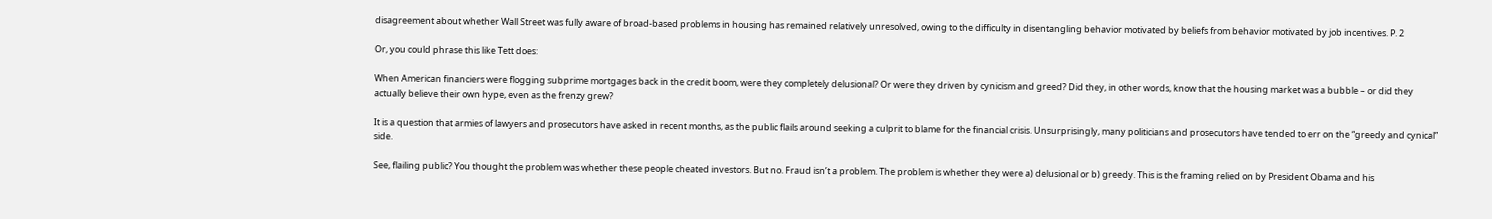disagreement about whether Wall Street was fully aware of broad-based problems in housing has remained relatively unresolved, owing to the difficulty in disentangling behavior motivated by beliefs from behavior motivated by job incentives. P. 2

Or, you could phrase this like Tett does:

When American financiers were flogging subprime mortgages back in the credit boom, were they completely delusional? Or were they driven by cynicism and greed? Did they, in other words, know that the housing market was a bubble – or did they actually believe their own hype, even as the frenzy grew?

It is a question that armies of lawyers and prosecutors have asked in recent months, as the public flails around seeking a culprit to blame for the financial crisis. Unsurprisingly, many politicians and prosecutors have tended to err on the “greedy and cynical” side.

See, flailing public? You thought the problem was whether these people cheated investors. But no. Fraud isn’t a problem. The problem is whether they were a) delusional or b) greedy. This is the framing relied on by President Obama and his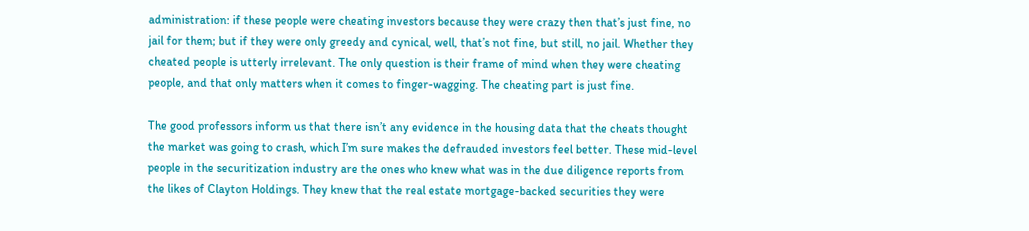administration: if these people were cheating investors because they were crazy then that’s just fine, no jail for them; but if they were only greedy and cynical, well, that’s not fine, but still, no jail. Whether they cheated people is utterly irrelevant. The only question is their frame of mind when they were cheating people, and that only matters when it comes to finger-wagging. The cheating part is just fine.

The good professors inform us that there isn’t any evidence in the housing data that the cheats thought the market was going to crash, which I’m sure makes the defrauded investors feel better. These mid-level people in the securitization industry are the ones who knew what was in the due diligence reports from the likes of Clayton Holdings. They knew that the real estate mortgage-backed securities they were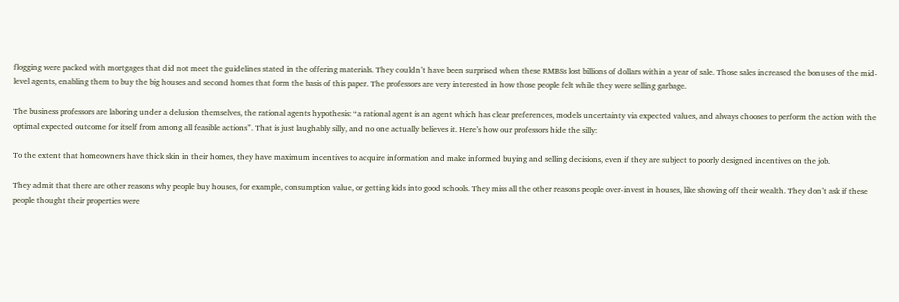flogging were packed with mortgages that did not meet the guidelines stated in the offering materials. They couldn’t have been surprised when these RMBSs lost billions of dollars within a year of sale. Those sales increased the bonuses of the mid-level agents, enabling them to buy the big houses and second homes that form the basis of this paper. The professors are very interested in how those people felt while they were selling garbage.

The business professors are laboring under a delusion themselves, the rational agents hypothesis: “a rational agent is an agent which has clear preferences, models uncertainty via expected values, and always chooses to perform the action with the optimal expected outcome for itself from among all feasible actions”. That is just laughably silly, and no one actually believes it. Here’s how our professors hide the silly:

To the extent that homeowners have thick skin in their homes, they have maximum incentives to acquire information and make informed buying and selling decisions, even if they are subject to poorly designed incentives on the job.

They admit that there are other reasons why people buy houses, for example, consumption value, or getting kids into good schools. They miss all the other reasons people over-invest in houses, like showing off their wealth. They don’t ask if these people thought their properties were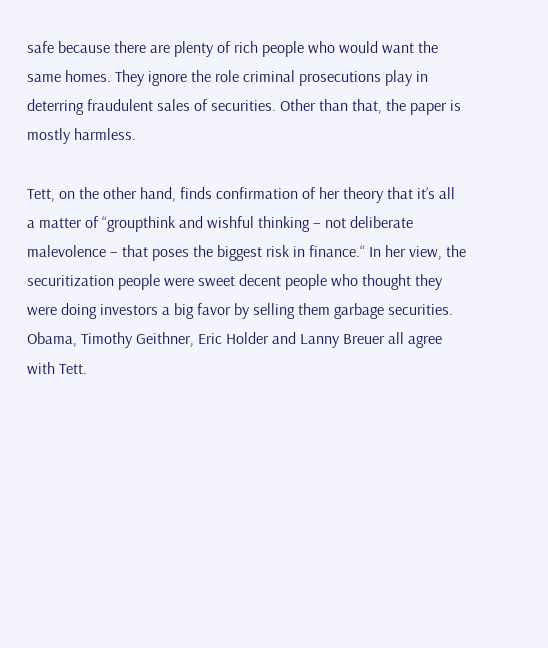safe because there are plenty of rich people who would want the same homes. They ignore the role criminal prosecutions play in deterring fraudulent sales of securities. Other than that, the paper is mostly harmless.

Tett, on the other hand, finds confirmation of her theory that it’s all a matter of “groupthink and wishful thinking – not deliberate malevolence – that poses the biggest risk in finance.“ In her view, the securitization people were sweet decent people who thought they were doing investors a big favor by selling them garbage securities. Obama, Timothy Geithner, Eric Holder and Lanny Breuer all agree with Tett.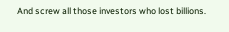And screw all those investors who lost billions.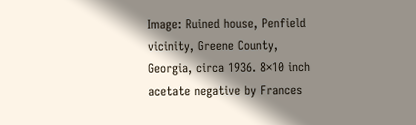Image: Ruined house, Penfield vicinity, Greene County, Georgia, circa 1936. 8×10 inch acetate negative by Frances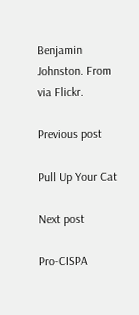Benjamin Johnston. From via Flickr.

Previous post

Pull Up Your Cat

Next post

Pro-CISPA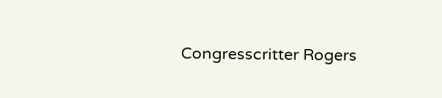Congresscritter Rogers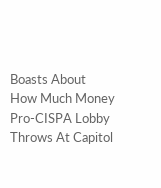Boasts About How Much Money Pro-CISPA Lobby Throws At Capitol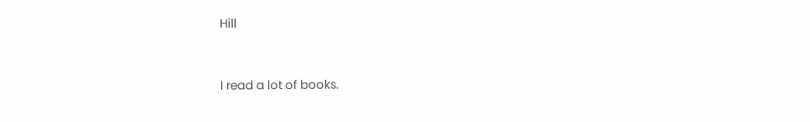Hill



I read a lot of books.